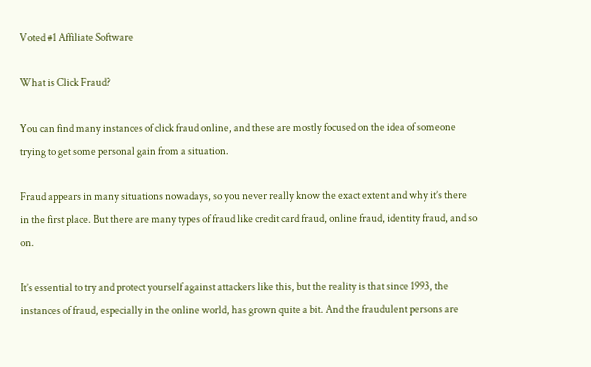Voted #1 Affiliate Software

What is Click Fraud?

You can find many instances of click fraud online, and these are mostly focused on the idea of someone trying to get some personal gain from a situation.

Fraud appears in many situations nowadays, so you never really know the exact extent and why it’s there in the first place. But there are many types of fraud like credit card fraud, online fraud, identity fraud, and so on.

It’s essential to try and protect yourself against attackers like this, but the reality is that since 1993, the instances of fraud, especially in the online world, has grown quite a bit. And the fraudulent persons are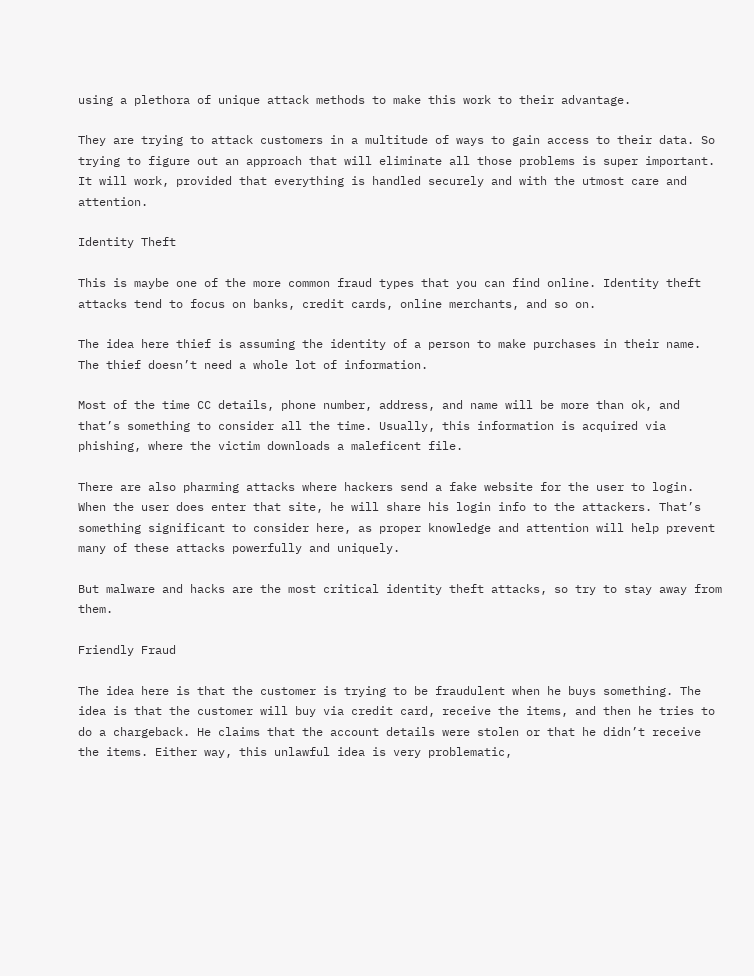using a plethora of unique attack methods to make this work to their advantage.

They are trying to attack customers in a multitude of ways to gain access to their data. So trying to figure out an approach that will eliminate all those problems is super important. It will work, provided that everything is handled securely and with the utmost care and attention.

Identity Theft

This is maybe one of the more common fraud types that you can find online. Identity theft attacks tend to focus on banks, credit cards, online merchants, and so on.

The idea here thief is assuming the identity of a person to make purchases in their name. The thief doesn’t need a whole lot of information.

Most of the time CC details, phone number, address, and name will be more than ok, and that’s something to consider all the time. Usually, this information is acquired via phishing, where the victim downloads a maleficent file.

There are also pharming attacks where hackers send a fake website for the user to login. When the user does enter that site, he will share his login info to the attackers. That’s something significant to consider here, as proper knowledge and attention will help prevent many of these attacks powerfully and uniquely.

But malware and hacks are the most critical identity theft attacks, so try to stay away from them.

Friendly Fraud

The idea here is that the customer is trying to be fraudulent when he buys something. The idea is that the customer will buy via credit card, receive the items, and then he tries to do a chargeback. He claims that the account details were stolen or that he didn’t receive the items. Either way, this unlawful idea is very problematic,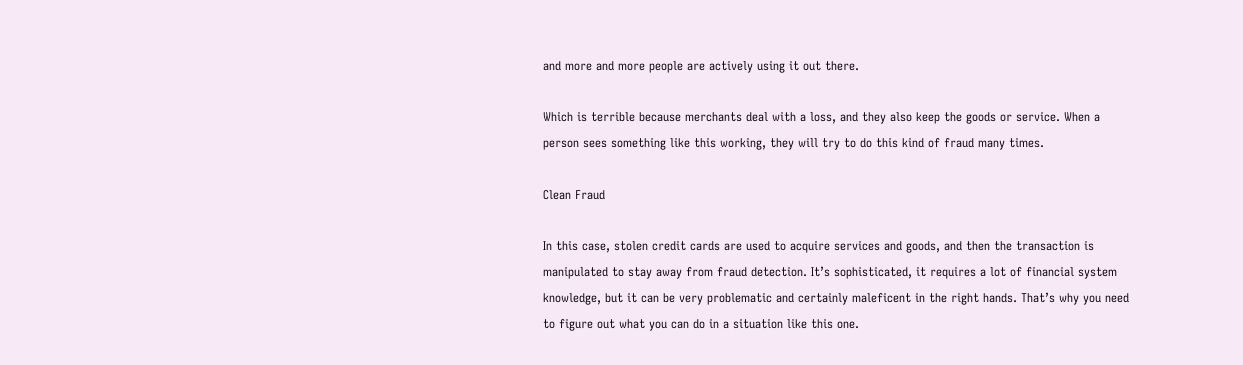and more and more people are actively using it out there.

Which is terrible because merchants deal with a loss, and they also keep the goods or service. When a person sees something like this working, they will try to do this kind of fraud many times.

Clean Fraud

In this case, stolen credit cards are used to acquire services and goods, and then the transaction is manipulated to stay away from fraud detection. It’s sophisticated, it requires a lot of financial system knowledge, but it can be very problematic and certainly maleficent in the right hands. That’s why you need to figure out what you can do in a situation like this one.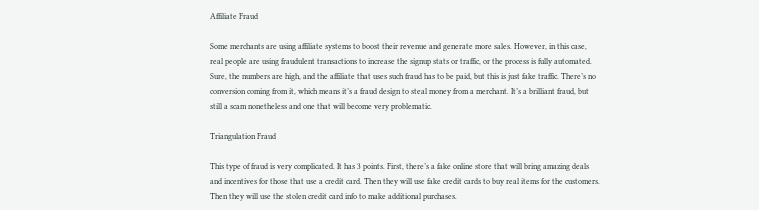Affiliate Fraud

Some merchants are using affiliate systems to boost their revenue and generate more sales. However, in this case, real people are using fraudulent transactions to increase the signup stats or traffic, or the process is fully automated. Sure, the numbers are high, and the affiliate that uses such fraud has to be paid, but this is just fake traffic. There’s no conversion coming from it, which means it’s a fraud design to steal money from a merchant. It’s a brilliant fraud, but still a scam nonetheless and one that will become very problematic.

Triangulation Fraud

This type of fraud is very complicated. It has 3 points. First, there’s a fake online store that will bring amazing deals and incentives for those that use a credit card. Then they will use fake credit cards to buy real items for the customers. Then they will use the stolen credit card info to make additional purchases.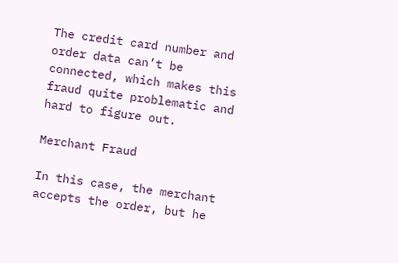The credit card number and order data can’t be connected, which makes this fraud quite problematic and hard to figure out.

Merchant Fraud

In this case, the merchant accepts the order, but he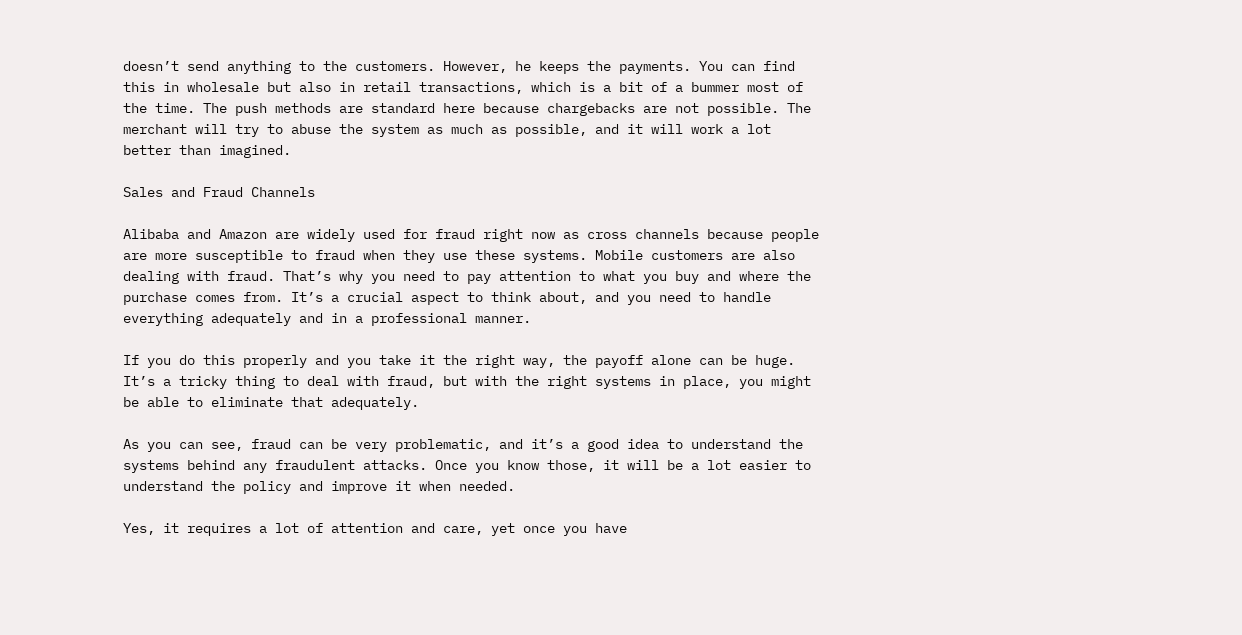doesn’t send anything to the customers. However, he keeps the payments. You can find this in wholesale but also in retail transactions, which is a bit of a bummer most of the time. The push methods are standard here because chargebacks are not possible. The merchant will try to abuse the system as much as possible, and it will work a lot better than imagined.

Sales and Fraud Channels

Alibaba and Amazon are widely used for fraud right now as cross channels because people are more susceptible to fraud when they use these systems. Mobile customers are also dealing with fraud. That’s why you need to pay attention to what you buy and where the purchase comes from. It’s a crucial aspect to think about, and you need to handle everything adequately and in a professional manner.

If you do this properly and you take it the right way, the payoff alone can be huge. It’s a tricky thing to deal with fraud, but with the right systems in place, you might be able to eliminate that adequately.

As you can see, fraud can be very problematic, and it’s a good idea to understand the systems behind any fraudulent attacks. Once you know those, it will be a lot easier to understand the policy and improve it when needed.

Yes, it requires a lot of attention and care, yet once you have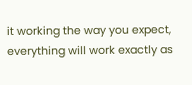it working the way you expect, everything will work exactly as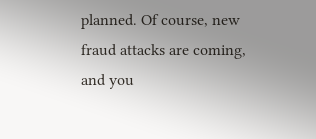planned. Of course, new fraud attacks are coming, and you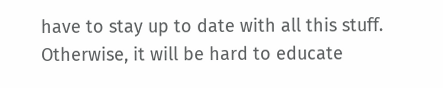have to stay up to date with all this stuff. Otherwise, it will be hard to educate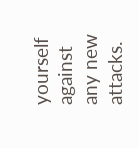yourself against any new attacks.